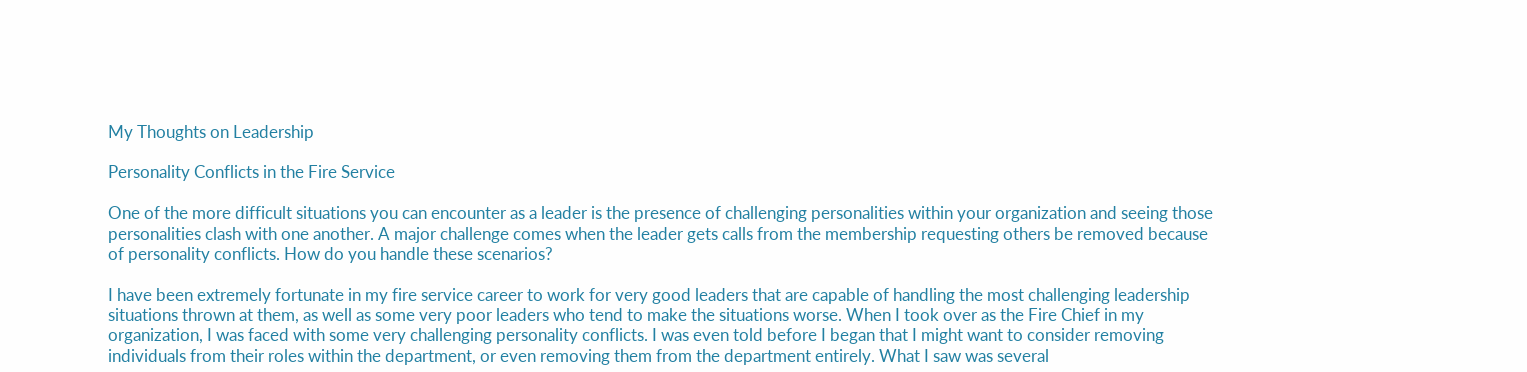My Thoughts on Leadership

Personality Conflicts in the Fire Service

One of the more difficult situations you can encounter as a leader is the presence of challenging personalities within your organization and seeing those personalities clash with one another. A major challenge comes when the leader gets calls from the membership requesting others be removed because of personality conflicts. How do you handle these scenarios?

I have been extremely fortunate in my fire service career to work for very good leaders that are capable of handling the most challenging leadership situations thrown at them, as well as some very poor leaders who tend to make the situations worse. When I took over as the Fire Chief in my organization, I was faced with some very challenging personality conflicts. I was even told before I began that I might want to consider removing individuals from their roles within the department, or even removing them from the department entirely. What I saw was several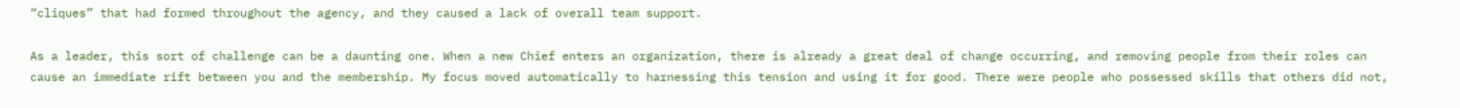“cliques” that had formed throughout the agency, and they caused a lack of overall team support.

As a leader, this sort of challenge can be a daunting one. When a new Chief enters an organization, there is already a great deal of change occurring, and removing people from their roles can cause an immediate rift between you and the membership. My focus moved automatically to harnessing this tension and using it for good. There were people who possessed skills that others did not,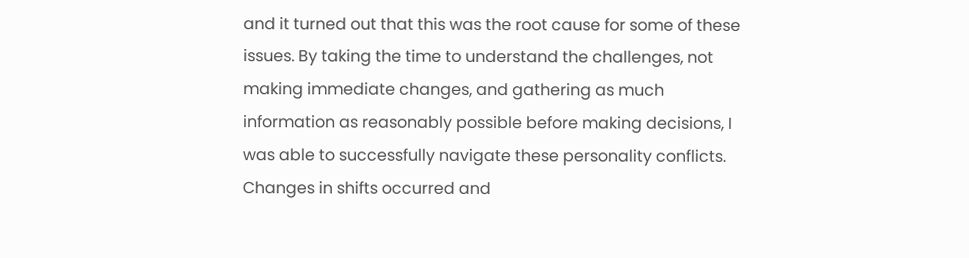and it turned out that this was the root cause for some of these issues. By taking the time to understand the challenges, not making immediate changes, and gathering as much information as reasonably possible before making decisions, I was able to successfully navigate these personality conflicts. Changes in shifts occurred and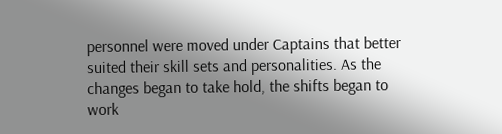personnel were moved under Captains that better suited their skill sets and personalities. As the changes began to take hold, the shifts began to work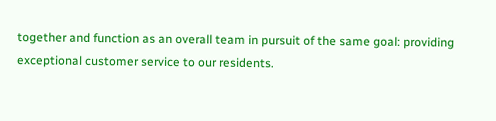together and function as an overall team in pursuit of the same goal: providing exceptional customer service to our residents.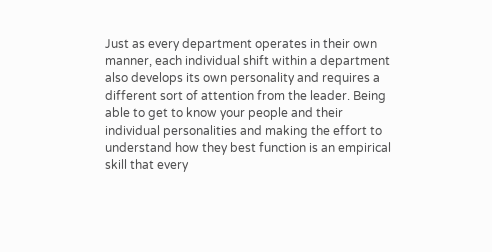Just as every department operates in their own manner, each individual shift within a department also develops its own personality and requires a different sort of attention from the leader. Being able to get to know your people and their individual personalities and making the effort to understand how they best function is an empirical skill that every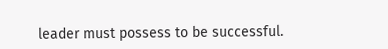leader must possess to be successful.